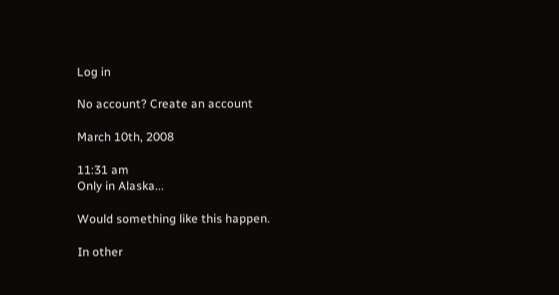Log in

No account? Create an account

March 10th, 2008

11:31 am
Only in Alaska...

Would something like this happen.

In other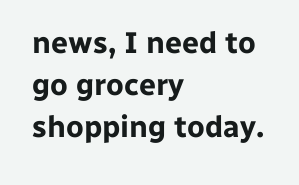news, I need to go grocery shopping today.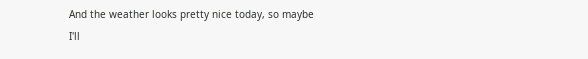And the weather looks pretty nice today, so maybe I'll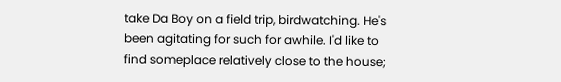take Da Boy on a field trip, birdwatching. He's been agitating for such for awhile. I'd like to find someplace relatively close to the house;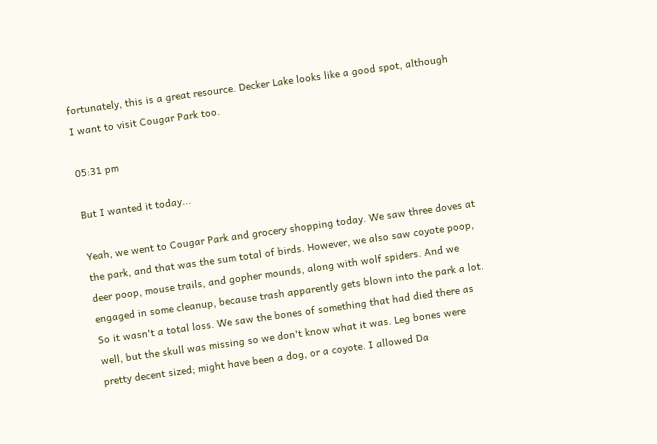fortunately, this is a great resource. Decker Lake looks like a good spot, although I want to visit Cougar Park too.

05:31 pm

But I wanted it today...

Yeah, we went to Cougar Park and grocery shopping today. We saw three doves at the park, and that was the sum total of birds. However, we also saw coyote poop, deer poop, mouse trails, and gopher mounds, along with wolf spiders. And we engaged in some cleanup, because trash apparently gets blown into the park a lot. So it wasn't a total loss. We saw the bones of something that had died there as well, but the skull was missing so we don't know what it was. Leg bones were pretty decent sized; might have been a dog, or a coyote. I allowed Da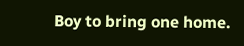Boy to bring one home.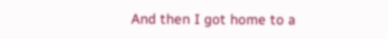And then I got home to a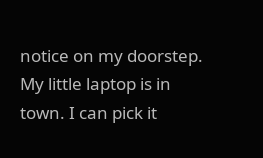notice on my doorstep. My little laptop is in town. I can pick it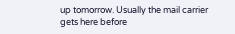up tomorrow. Usually the mail carrier gets here before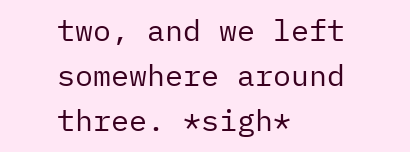two, and we left somewhere around three. *sigh*